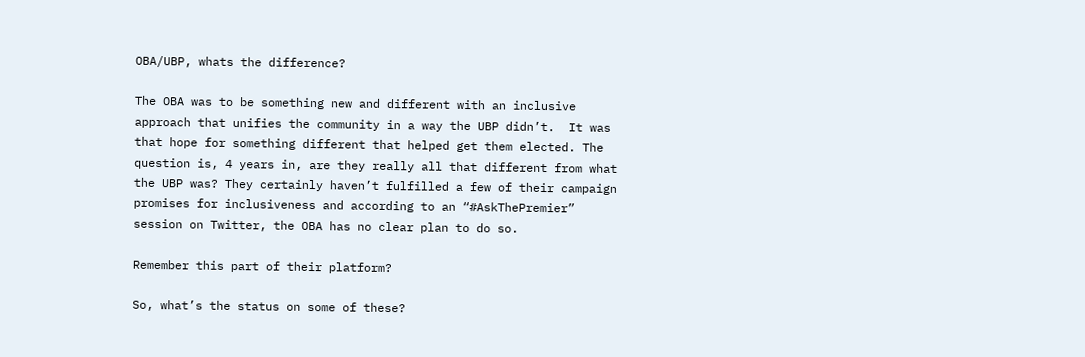OBA/UBP, whats the difference?

The OBA was to be something new and different with an inclusive approach that unifies the community in a way the UBP didn’t.  It was that hope for something different that helped get them elected. The question is, 4 years in, are they really all that different from what the UBP was? They certainly haven’t fulfilled a few of their campaign promises for inclusiveness and according to an “#AskThePremier” session on Twitter, the OBA has no clear plan to do so.

Remember this part of their platform?

So, what’s the status on some of these?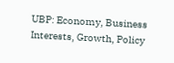UBP: Economy, Business Interests, Growth, Policy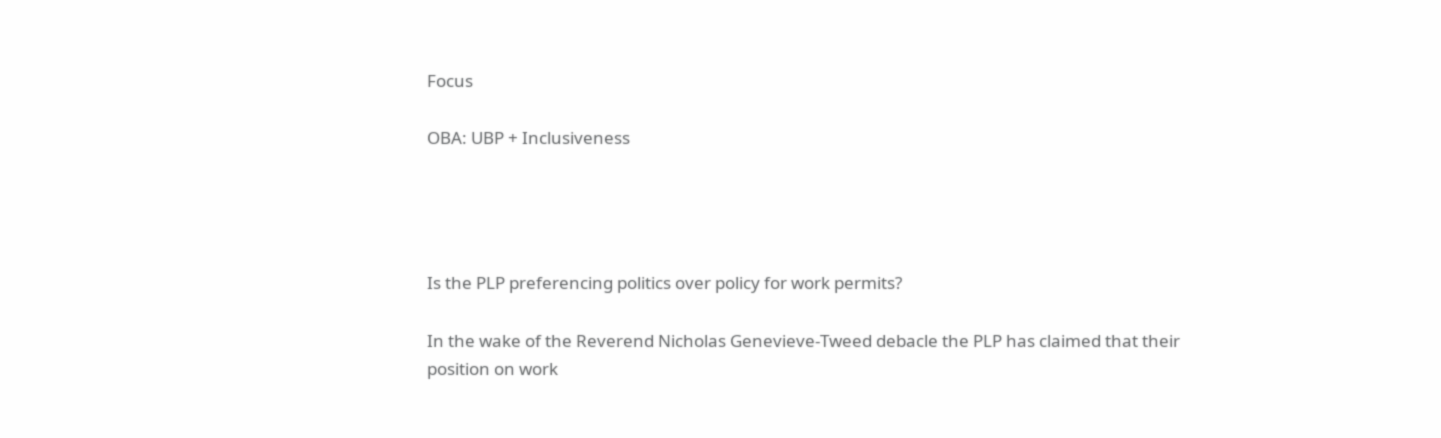Focus

OBA: UBP + Inclusiveness




Is the PLP preferencing politics over policy for work permits?

In the wake of the Reverend Nicholas Genevieve-Tweed debacle the PLP has claimed that their position on work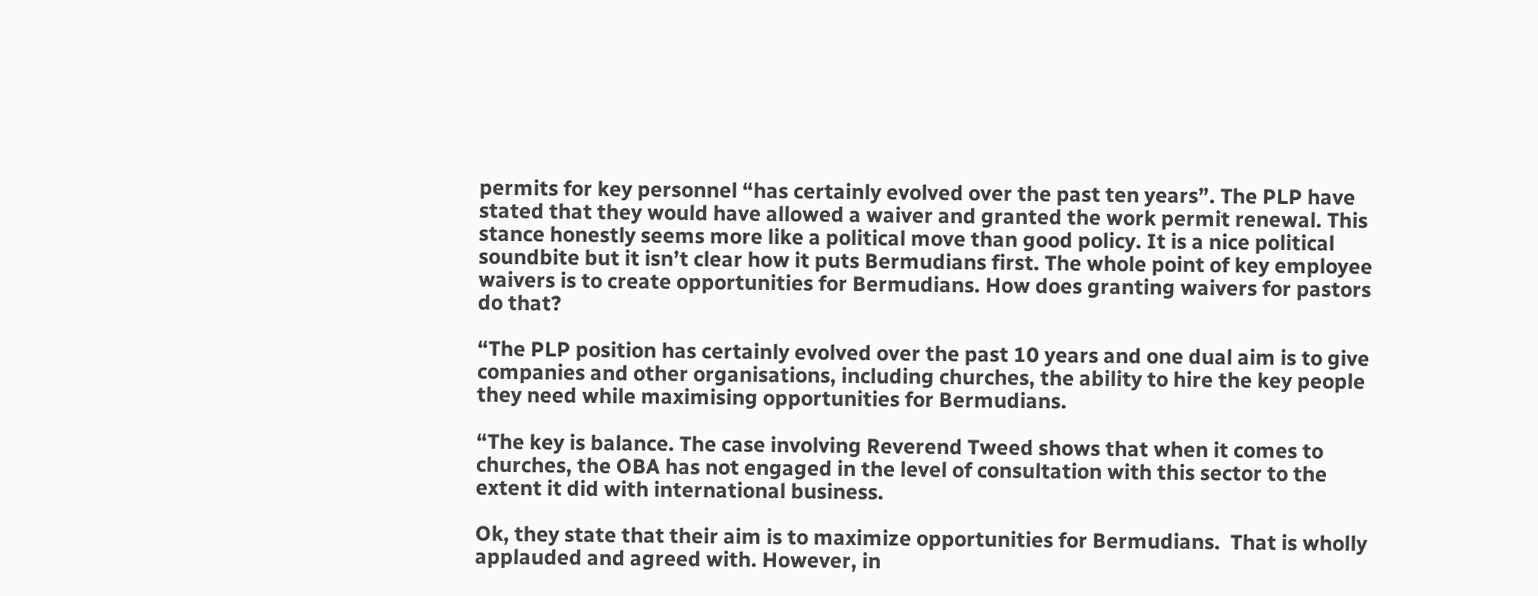permits for key personnel “has certainly evolved over the past ten years”. The PLP have stated that they would have allowed a waiver and granted the work permit renewal. This stance honestly seems more like a political move than good policy. It is a nice political soundbite but it isn’t clear how it puts Bermudians first. The whole point of key employee waivers is to create opportunities for Bermudians. How does granting waivers for pastors do that?

“The PLP position has certainly evolved over the past 10 years and one dual aim is to give companies and other organisations, including churches, the ability to hire the key people they need while maximising opportunities for Bermudians.

“The key is balance. The case involving Reverend Tweed shows that when it comes to churches, the OBA has not engaged in the level of consultation with this sector to the extent it did with international business.

Ok, they state that their aim is to maximize opportunities for Bermudians.  That is wholly applauded and agreed with. However, in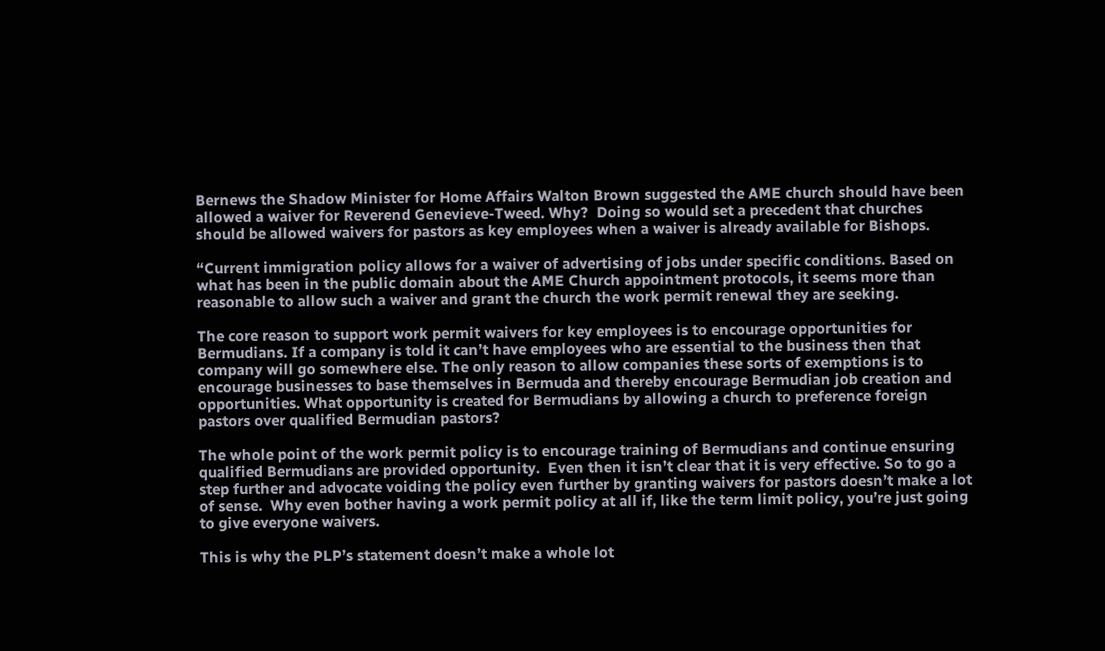Bernews the Shadow Minister for Home Affairs Walton Brown suggested the AME church should have been allowed a waiver for Reverend Genevieve-Tweed. Why?  Doing so would set a precedent that churches should be allowed waivers for pastors as key employees when a waiver is already available for Bishops.

“Current immigration policy allows for a waiver of advertising of jobs under specific conditions. Based on what has been in the public domain about the AME Church appointment protocols, it seems more than reasonable to allow such a waiver and grant the church the work permit renewal they are seeking.

The core reason to support work permit waivers for key employees is to encourage opportunities for Bermudians. If a company is told it can’t have employees who are essential to the business then that company will go somewhere else. The only reason to allow companies these sorts of exemptions is to encourage businesses to base themselves in Bermuda and thereby encourage Bermudian job creation and opportunities. What opportunity is created for Bermudians by allowing a church to preference foreign pastors over qualified Bermudian pastors?

The whole point of the work permit policy is to encourage training of Bermudians and continue ensuring qualified Bermudians are provided opportunity.  Even then it isn’t clear that it is very effective. So to go a step further and advocate voiding the policy even further by granting waivers for pastors doesn’t make a lot of sense.  Why even bother having a work permit policy at all if, like the term limit policy, you’re just going to give everyone waivers.

This is why the PLP’s statement doesn’t make a whole lot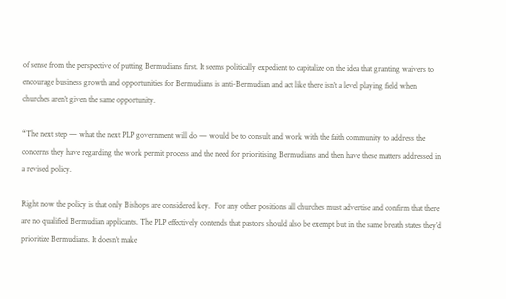of sense from the perspective of putting Bermudians first. It seems politically expedient to capitalize on the idea that granting waivers to encourage business growth and opportunities for Bermudians is anti-Bermudian and act like there isn’t a level playing field when churches aren’t given the same opportunity.

“The next step — what the next PLP government will do — would be to consult and work with the faith community to address the concerns they have regarding the work permit process and the need for prioritising Bermudians and then have these matters addressed in a revised policy.

Right now the policy is that only Bishops are considered key.  For any other positions all churches must advertise and confirm that there are no qualified Bermudian applicants. The PLP effectively contends that pastors should also be exempt but in the same breath states they’d prioritize Bermudians. It doesn’t make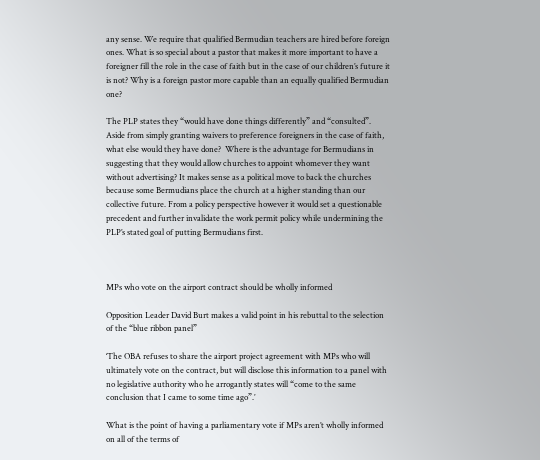any sense. We require that qualified Bermudian teachers are hired before foreign ones. What is so special about a pastor that makes it more important to have a foreigner fill the role in the case of faith but in the case of our children’s future it is not? Why is a foreign pastor more capable than an equally qualified Bermudian one?

The PLP states they “would have done things differently” and “consulted”.  Aside from simply granting waivers to preference foreigners in the case of faith, what else would they have done?  Where is the advantage for Bermudians in suggesting that they would allow churches to appoint whomever they want without advertising? It makes sense as a political move to back the churches because some Bermudians place the church at a higher standing than our collective future. From a policy perspective however it would set a questionable precedent and further invalidate the work permit policy while undermining the PLP’s stated goal of putting Bermudians first.



MPs who vote on the airport contract should be wholly informed

Opposition Leader David Burt makes a valid point in his rebuttal to the selection of the “blue ribbon panel”

‘The OBA refuses to share the airport project agreement with MPs who will ultimately vote on the contract, but will disclose this information to a panel with no legislative authority who he arrogantly states will “come to the same conclusion that I came to some time ago”.’

What is the point of having a parliamentary vote if MPs aren’t wholly informed on all of the terms of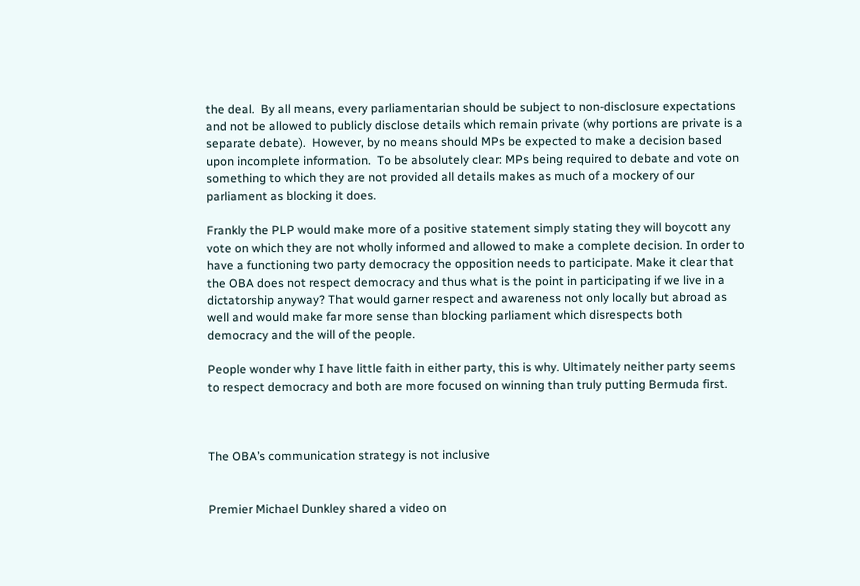the deal.  By all means, every parliamentarian should be subject to non-disclosure expectations and not be allowed to publicly disclose details which remain private (why portions are private is a separate debate).  However, by no means should MPs be expected to make a decision based upon incomplete information.  To be absolutely clear: MPs being required to debate and vote on something to which they are not provided all details makes as much of a mockery of our parliament as blocking it does.

Frankly the PLP would make more of a positive statement simply stating they will boycott any vote on which they are not wholly informed and allowed to make a complete decision. In order to have a functioning two party democracy the opposition needs to participate. Make it clear that the OBA does not respect democracy and thus what is the point in participating if we live in a dictatorship anyway? That would garner respect and awareness not only locally but abroad as well and would make far more sense than blocking parliament which disrespects both democracy and the will of the people.

People wonder why I have little faith in either party, this is why. Ultimately neither party seems to respect democracy and both are more focused on winning than truly putting Bermuda first.



The OBA’s communication strategy is not inclusive


Premier Michael Dunkley shared a video on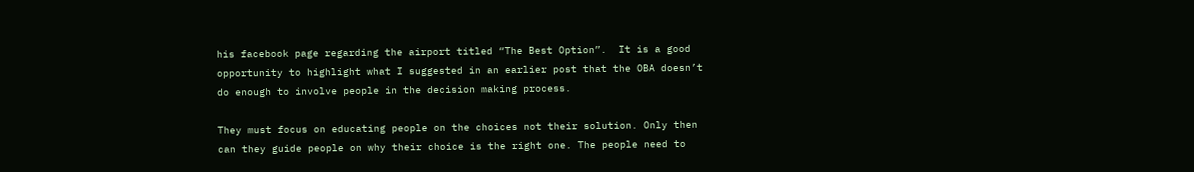his facebook page regarding the airport titled “The Best Option”.  It is a good opportunity to highlight what I suggested in an earlier post that the OBA doesn’t do enough to involve people in the decision making process.

They must focus on educating people on the choices not their solution. Only then can they guide people on why their choice is the right one. The people need to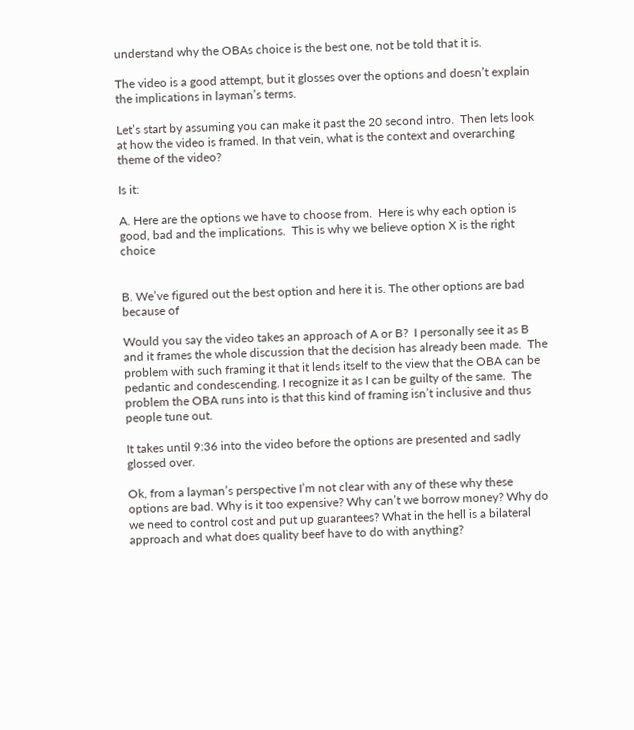understand why the OBAs choice is the best one, not be told that it is.

The video is a good attempt, but it glosses over the options and doesn’t explain the implications in layman’s terms.

Let’s start by assuming you can make it past the 20 second intro.  Then lets look at how the video is framed. In that vein, what is the context and overarching theme of the video?

Is it:

A. Here are the options we have to choose from.  Here is why each option is good, bad and the implications.  This is why we believe option X is the right choice


B. We’ve figured out the best option and here it is. The other options are bad because of

Would you say the video takes an approach of A or B?  I personally see it as B and it frames the whole discussion that the decision has already been made.  The problem with such framing it that it lends itself to the view that the OBA can be pedantic and condescending. I recognize it as I can be guilty of the same.  The problem the OBA runs into is that this kind of framing isn’t inclusive and thus people tune out.

It takes until 9:36 into the video before the options are presented and sadly glossed over.

Ok, from a layman’s perspective I’m not clear with any of these why these options are bad. Why is it too expensive? Why can’t we borrow money? Why do we need to control cost and put up guarantees? What in the hell is a bilateral approach and what does quality beef have to do with anything?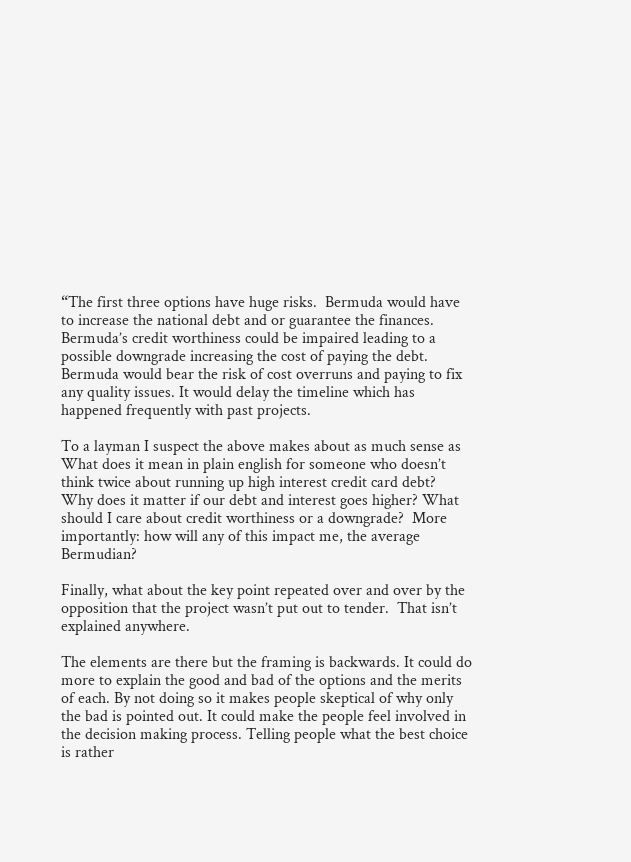“The first three options have huge risks.  Bermuda would have to increase the national debt and or guarantee the finances.  Bermuda’s credit worthiness could be impaired leading to a possible downgrade increasing the cost of paying the debt.  Bermuda would bear the risk of cost overruns and paying to fix any quality issues. It would delay the timeline which has happened frequently with past projects.

To a layman I suspect the above makes about as much sense as What does it mean in plain english for someone who doesn’t think twice about running up high interest credit card debt?  Why does it matter if our debt and interest goes higher? What should I care about credit worthiness or a downgrade?  More importantly: how will any of this impact me, the average Bermudian?

Finally, what about the key point repeated over and over by the opposition that the project wasn’t put out to tender.  That isn’t explained anywhere.

The elements are there but the framing is backwards. It could do more to explain the good and bad of the options and the merits of each. By not doing so it makes people skeptical of why only the bad is pointed out. It could make the people feel involved in the decision making process. Telling people what the best choice is rather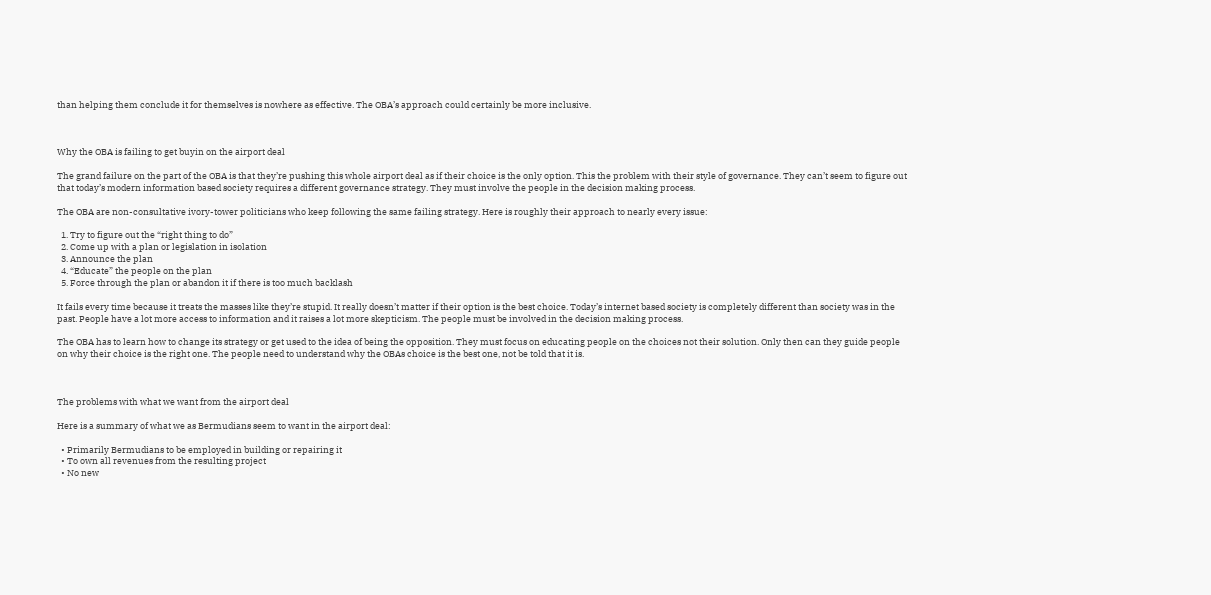than helping them conclude it for themselves is nowhere as effective. The OBA’s approach could certainly be more inclusive.



Why the OBA is failing to get buyin on the airport deal

The grand failure on the part of the OBA is that they’re pushing this whole airport deal as if their choice is the only option. This the problem with their style of governance. They can’t seem to figure out that today’s modern information based society requires a different governance strategy. They must involve the people in the decision making process.

The OBA are non-consultative ivory-tower politicians who keep following the same failing strategy. Here is roughly their approach to nearly every issue:

  1. Try to figure out the “right thing to do”
  2. Come up with a plan or legislation in isolation
  3. Announce the plan
  4. “Educate” the people on the plan
  5. Force through the plan or abandon it if there is too much backlash

It fails every time because it treats the masses like they’re stupid. It really doesn’t matter if their option is the best choice. Today’s internet based society is completely different than society was in the past. People have a lot more access to information and it raises a lot more skepticism. The people must be involved in the decision making process.

The OBA has to learn how to change its strategy or get used to the idea of being the opposition. They must focus on educating people on the choices not their solution. Only then can they guide people on why their choice is the right one. The people need to understand why the OBAs choice is the best one, not be told that it is.



The problems with what we want from the airport deal

Here is a summary of what we as Bermudians seem to want in the airport deal:

  • Primarily Bermudians to be employed in building or repairing it
  • To own all revenues from the resulting project
  • No new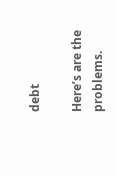debt

Here’s are the problems.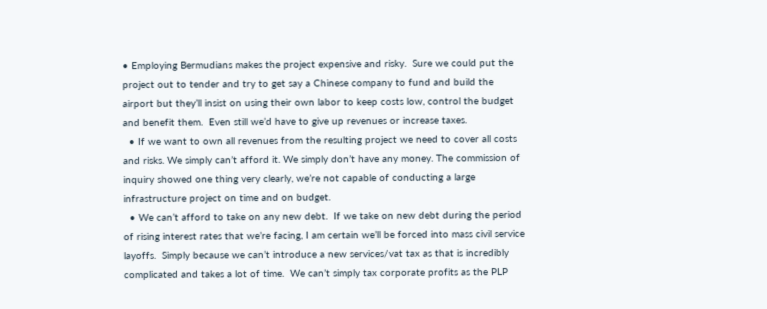• Employing Bermudians makes the project expensive and risky.  Sure we could put the project out to tender and try to get say a Chinese company to fund and build the airport but they’ll insist on using their own labor to keep costs low, control the budget and benefit them.  Even still we’d have to give up revenues or increase taxes.
  • If we want to own all revenues from the resulting project we need to cover all costs and risks. We simply can’t afford it. We simply don’t have any money. The commission of inquiry showed one thing very clearly, we’re not capable of conducting a large infrastructure project on time and on budget.
  • We can’t afford to take on any new debt.  If we take on new debt during the period of rising interest rates that we’re facing, I am certain we’ll be forced into mass civil service layoffs.  Simply because we can’t introduce a new services/vat tax as that is incredibly complicated and takes a lot of time.  We can’t simply tax corporate profits as the PLP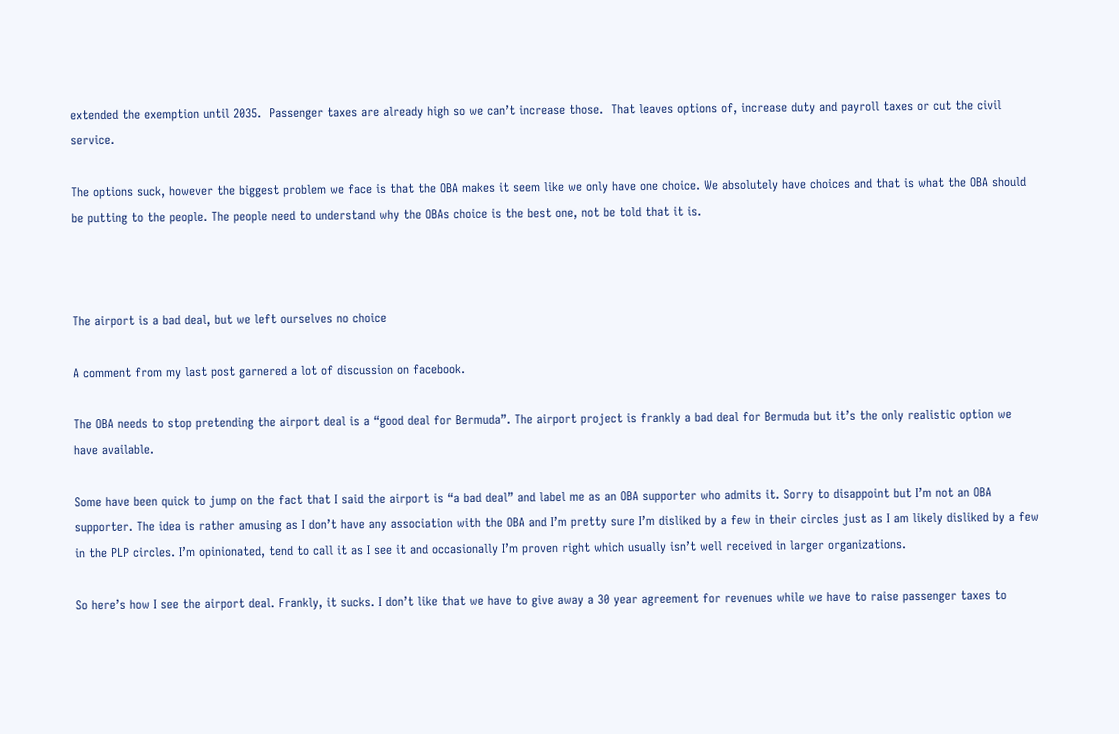extended the exemption until 2035.  Passenger taxes are already high so we can’t increase those.  That leaves options of, increase duty and payroll taxes or cut the civil service.

The options suck, however the biggest problem we face is that the OBA makes it seem like we only have one choice. We absolutely have choices and that is what the OBA should be putting to the people. The people need to understand why the OBAs choice is the best one, not be told that it is.



The airport is a bad deal, but we left ourselves no choice

A comment from my last post garnered a lot of discussion on facebook.

The OBA needs to stop pretending the airport deal is a “good deal for Bermuda”. The airport project is frankly a bad deal for Bermuda but it’s the only realistic option we have available.

Some have been quick to jump on the fact that I said the airport is “a bad deal” and label me as an OBA supporter who admits it. Sorry to disappoint but I’m not an OBA supporter. The idea is rather amusing as I don’t have any association with the OBA and I’m pretty sure I’m disliked by a few in their circles just as I am likely disliked by a few in the PLP circles. I’m opinionated, tend to call it as I see it and occasionally I’m proven right which usually isn’t well received in larger organizations.

So here’s how I see the airport deal. Frankly, it sucks. I don’t like that we have to give away a 30 year agreement for revenues while we have to raise passenger taxes to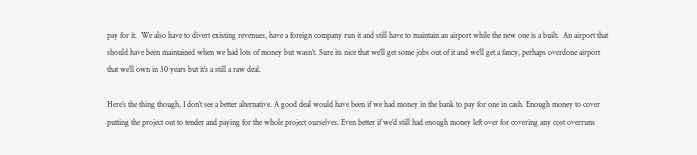pay for it.  We also have to divert existing revenues, have a foreign company run it and still have to maintain an airport while the new one is a built.  An airport that should have been maintained when we had lots of money but wasn’t. Sure its nice that we’ll get some jobs out of it and we’ll get a fancy, perhaps overdone airport that we’ll own in 30 years but it’s a still a raw deal.

Here’s the thing though, I don’t see a better alternative. A good deal would have been if we had money in the bank to pay for one in cash. Enough money to cover putting the project out to tender and paying for the whole project ourselves. Even better if we’d still had enough money left over for covering any cost overruns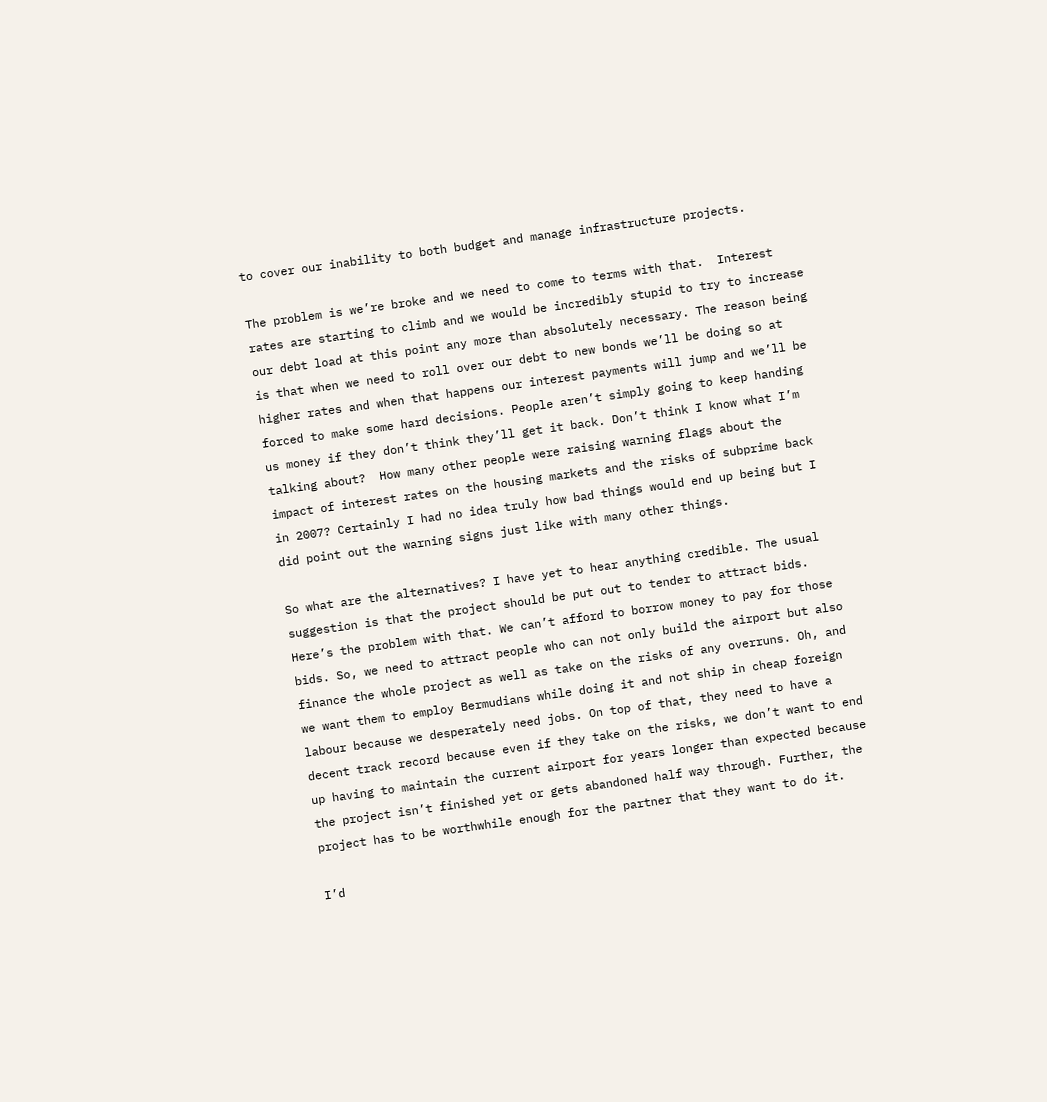to cover our inability to both budget and manage infrastructure projects.

The problem is we’re broke and we need to come to terms with that.  Interest rates are starting to climb and we would be incredibly stupid to try to increase our debt load at this point any more than absolutely necessary. The reason being is that when we need to roll over our debt to new bonds we’ll be doing so at higher rates and when that happens our interest payments will jump and we’ll be forced to make some hard decisions. People aren’t simply going to keep handing us money if they don’t think they’ll get it back. Don’t think I know what I’m talking about?  How many other people were raising warning flags about the impact of interest rates on the housing markets and the risks of subprime back in 2007? Certainly I had no idea truly how bad things would end up being but I did point out the warning signs just like with many other things.

So what are the alternatives? I have yet to hear anything credible. The usual suggestion is that the project should be put out to tender to attract bids. Here’s the problem with that. We can’t afford to borrow money to pay for those bids. So, we need to attract people who can not only build the airport but also finance the whole project as well as take on the risks of any overruns. Oh, and we want them to employ Bermudians while doing it and not ship in cheap foreign labour because we desperately need jobs. On top of that, they need to have a decent track record because even if they take on the risks, we don’t want to end up having to maintain the current airport for years longer than expected because the project isn’t finished yet or gets abandoned half way through. Further, the project has to be worthwhile enough for the partner that they want to do it.

I’d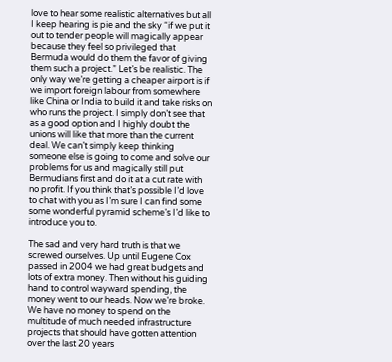love to hear some realistic alternatives but all I keep hearing is pie and the sky “if we put it out to tender people will magically appear because they feel so privileged that Bermuda would do them the favor of giving them such a project.” Let’s be realistic. The only way we’re getting a cheaper airport is if we import foreign labour from somewhere like China or India to build it and take risks on who runs the project. I simply don’t see that as a good option and I highly doubt the unions will like that more than the current deal. We can’t simply keep thinking someone else is going to come and solve our problems for us and magically still put Bermudians first and do it at a cut rate with no profit. If you think that’s possible I’d love to chat with you as I’m sure I can find some some wonderful pyramid scheme’s I’d like to introduce you to.

The sad and very hard truth is that we screwed ourselves. Up until Eugene Cox passed in 2004 we had great budgets and lots of extra money. Then without his guiding hand to control wayward spending, the money went to our heads. Now we’re broke. We have no money to spend on the multitude of much needed infrastructure projects that should have gotten attention over the last 20 years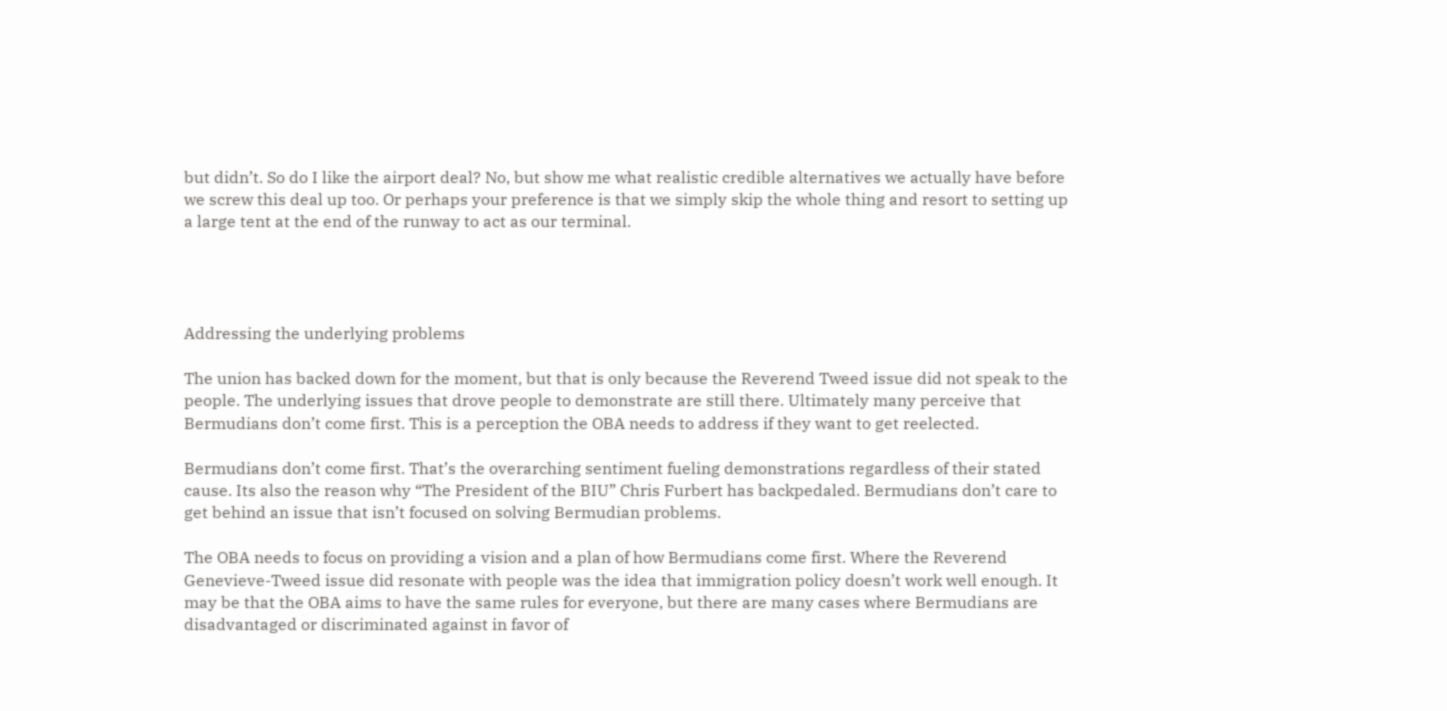but didn’t. So do I like the airport deal? No, but show me what realistic credible alternatives we actually have before we screw this deal up too. Or perhaps your preference is that we simply skip the whole thing and resort to setting up a large tent at the end of the runway to act as our terminal.




Addressing the underlying problems

The union has backed down for the moment, but that is only because the Reverend Tweed issue did not speak to the people. The underlying issues that drove people to demonstrate are still there. Ultimately many perceive that Bermudians don’t come first. This is a perception the OBA needs to address if they want to get reelected.

Bermudians don’t come first. That’s the overarching sentiment fueling demonstrations regardless of their stated cause. Its also the reason why “The President of the BIU” Chris Furbert has backpedaled. Bermudians don’t care to get behind an issue that isn’t focused on solving Bermudian problems.

The OBA needs to focus on providing a vision and a plan of how Bermudians come first. Where the Reverend Genevieve-Tweed issue did resonate with people was the idea that immigration policy doesn’t work well enough. It may be that the OBA aims to have the same rules for everyone, but there are many cases where Bermudians are disadvantaged or discriminated against in favor of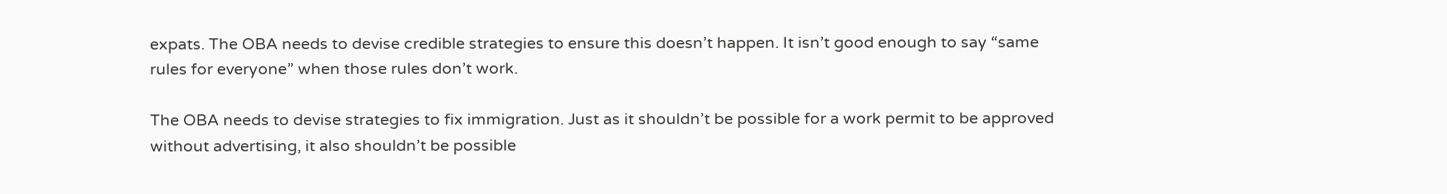expats. The OBA needs to devise credible strategies to ensure this doesn’t happen. It isn’t good enough to say “same rules for everyone” when those rules don’t work.

The OBA needs to devise strategies to fix immigration. Just as it shouldn’t be possible for a work permit to be approved without advertising, it also shouldn’t be possible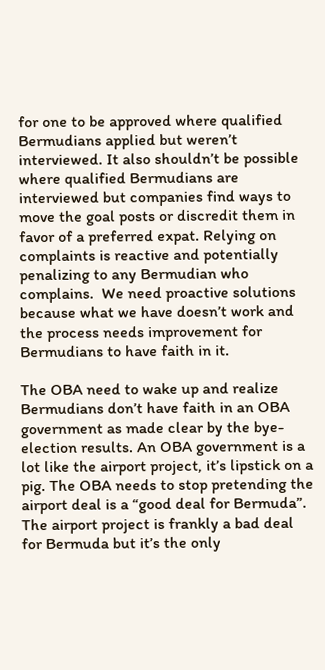for one to be approved where qualified Bermudians applied but weren’t interviewed. It also shouldn’t be possible where qualified Bermudians are interviewed but companies find ways to move the goal posts or discredit them in favor of a preferred expat. Relying on complaints is reactive and potentially penalizing to any Bermudian who complains.  We need proactive solutions because what we have doesn’t work and the process needs improvement for Bermudians to have faith in it.

The OBA need to wake up and realize Bermudians don’t have faith in an OBA government as made clear by the bye-election results. An OBA government is a lot like the airport project, it’s lipstick on a pig. The OBA needs to stop pretending the airport deal is a “good deal for Bermuda”. The airport project is frankly a bad deal for Bermuda but it’s the only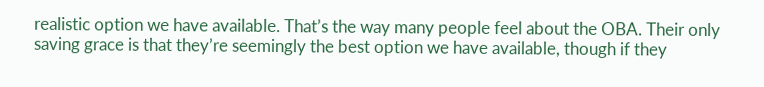realistic option we have available. That’s the way many people feel about the OBA. Their only saving grace is that they’re seemingly the best option we have available, though if they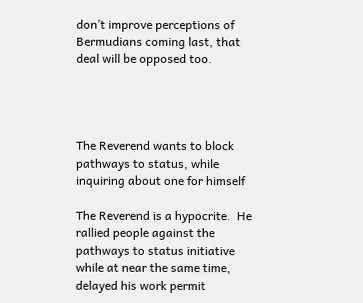don’t improve perceptions of Bermudians coming last, that deal will be opposed too.




The Reverend wants to block pathways to status, while inquiring about one for himself

The Reverend is a hypocrite.  He rallied people against the pathways to status initiative while at near the same time, delayed his work permit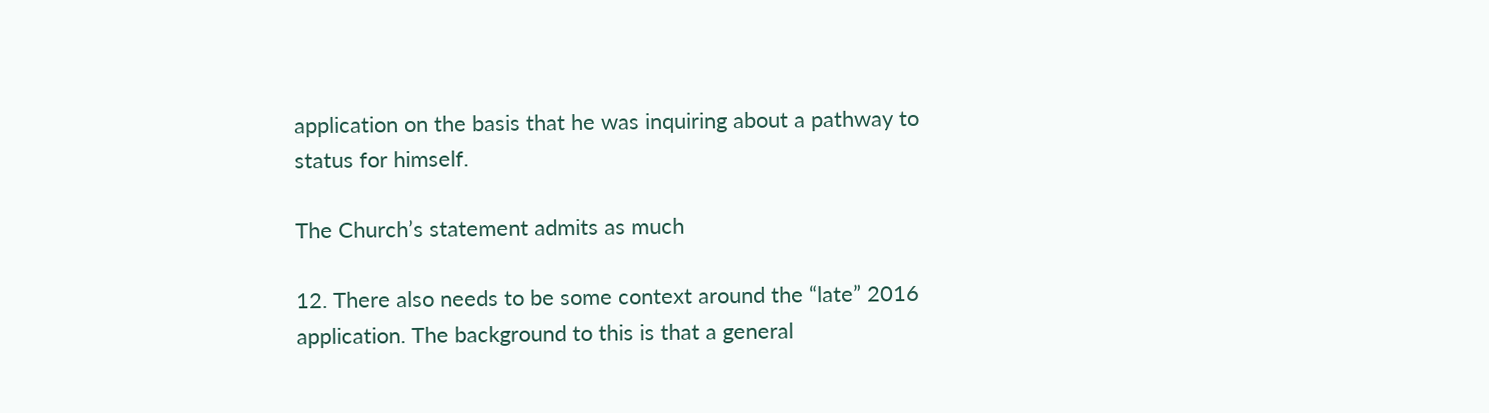application on the basis that he was inquiring about a pathway to status for himself.

The Church’s statement admits as much

12. There also needs to be some context around the “late” 2016 application. The background to this is that a general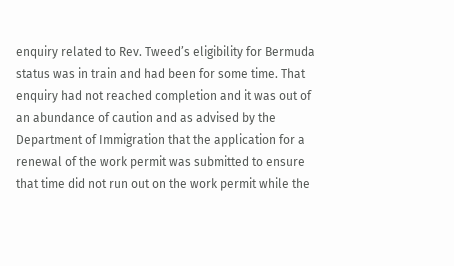enquiry related to Rev. Tweed’s eligibility for Bermuda status was in train and had been for some time. That enquiry had not reached completion and it was out of an abundance of caution and as advised by the Department of Immigration that the application for a renewal of the work permit was submitted to ensure that time did not run out on the work permit while the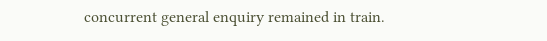concurrent general enquiry remained in train.